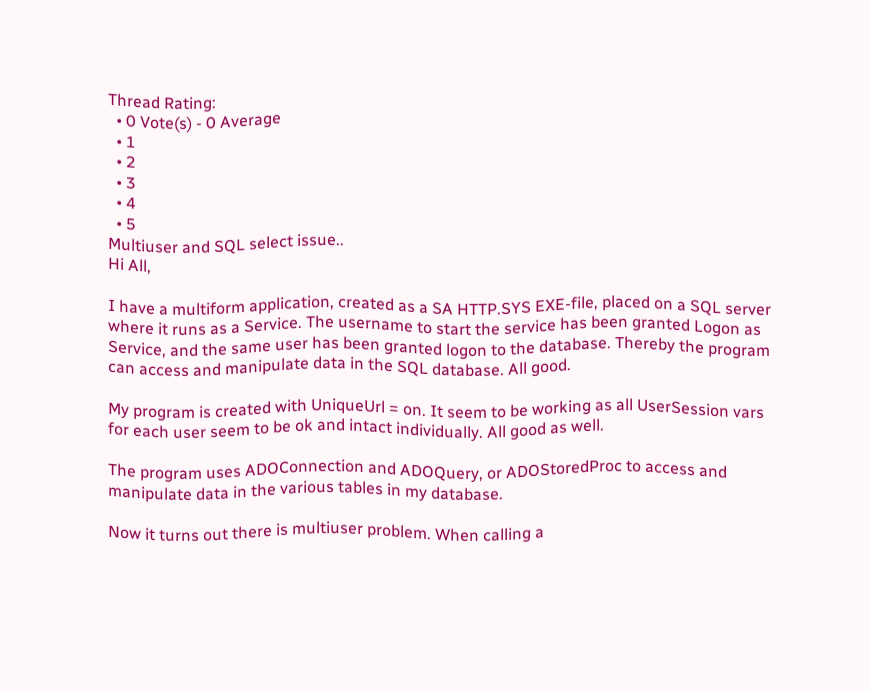Thread Rating:
  • 0 Vote(s) - 0 Average
  • 1
  • 2
  • 3
  • 4
  • 5
Multiuser and SQL select issue..
Hi All,

I have a multiform application, created as a SA HTTP.SYS EXE-file, placed on a SQL server where it runs as a Service. The username to start the service has been granted Logon as Service, and the same user has been granted logon to the database. Thereby the program can access and manipulate data in the SQL database. All good.

My program is created with UniqueUrl = on. It seem to be working as all UserSession vars for each user seem to be ok and intact individually. All good as well.

The program uses ADOConnection and ADOQuery, or ADOStoredProc to access and manipulate data in the various tables in my database.

Now it turns out there is multiuser problem. When calling a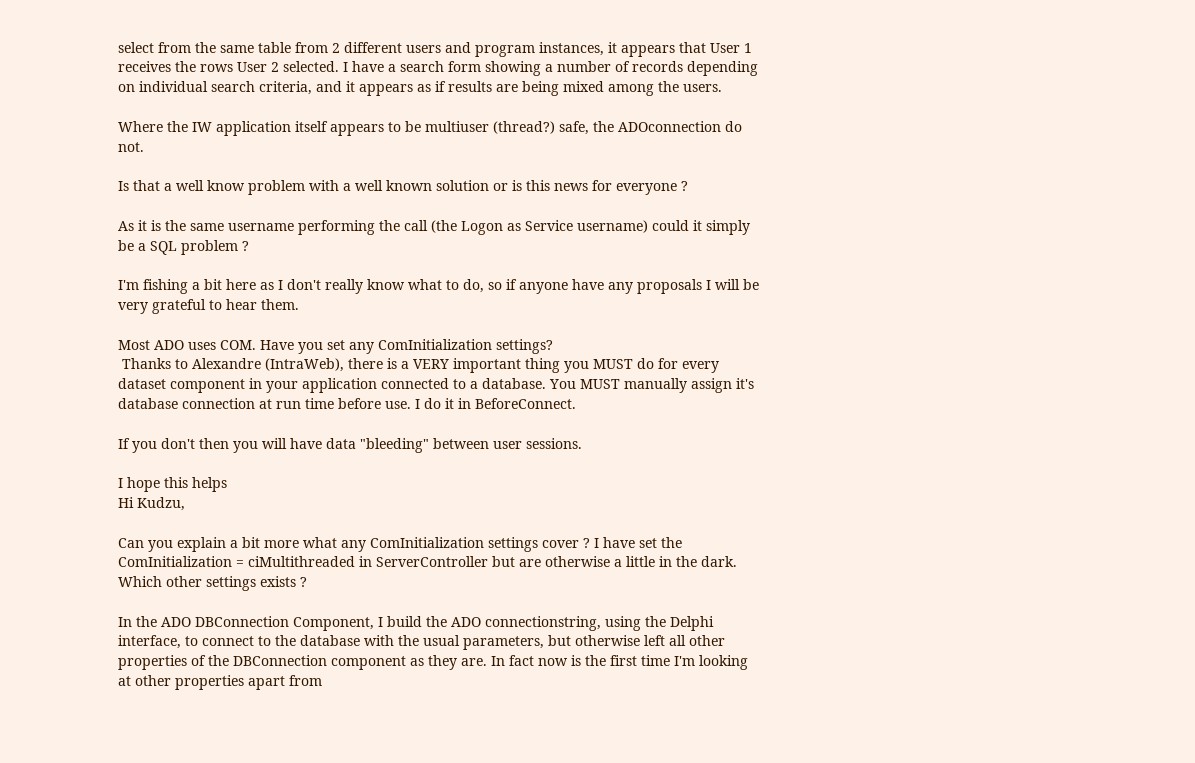select from the same table from 2 different users and program instances, it appears that User 1 receives the rows User 2 selected. I have a search form showing a number of records depending on individual search criteria, and it appears as if results are being mixed among the users.

Where the IW application itself appears to be multiuser (thread?) safe, the ADOconnection do not.

Is that a well know problem with a well known solution or is this news for everyone ?

As it is the same username performing the call (the Logon as Service username) could it simply be a SQL problem ?

I'm fishing a bit here as I don't really know what to do, so if anyone have any proposals I will be very grateful to hear them.

Most ADO uses COM. Have you set any ComInitialization settings?
 Thanks to Alexandre (IntraWeb), there is a VERY important thing you MUST do for every dataset component in your application connected to a database. You MUST manually assign it's database connection at run time before use. I do it in BeforeConnect.

If you don't then you will have data "bleeding" between user sessions.

I hope this helps
Hi Kudzu,

Can you explain a bit more what any ComInitialization settings cover ? I have set the ComInitialization = ciMultithreaded in ServerController but are otherwise a little in the dark. Which other settings exists ?

In the ADO DBConnection Component, I build the ADO connectionstring, using the Delphi interface, to connect to the database with the usual parameters, but otherwise left all other properties of the DBConnection component as they are. In fact now is the first time I'm looking at other properties apart from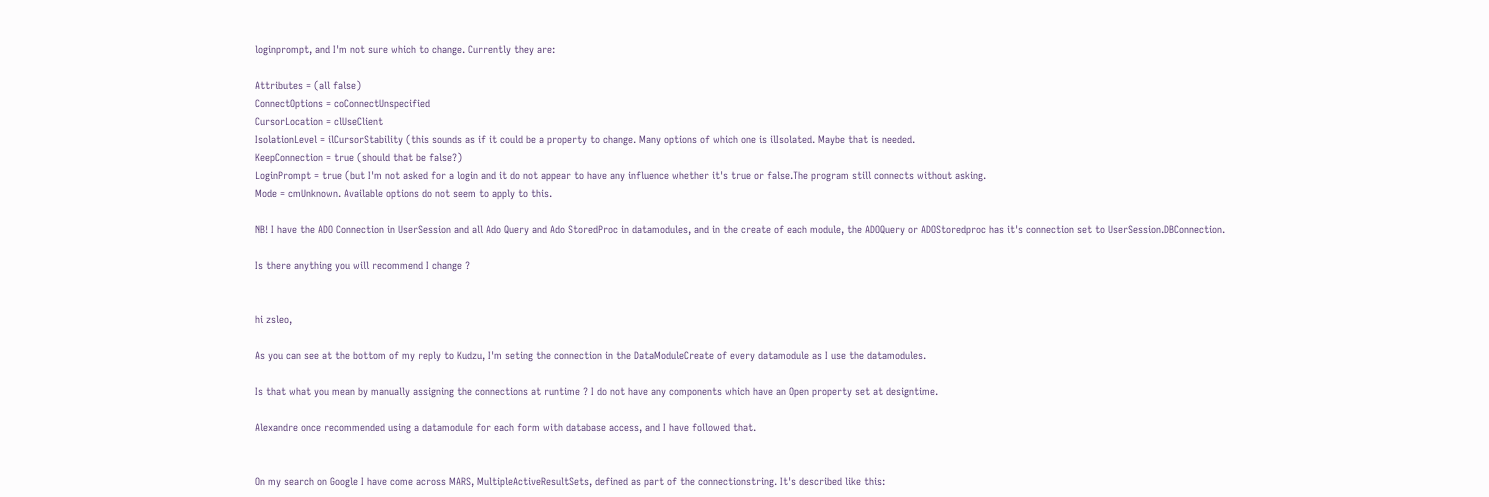loginprompt, and I'm not sure which to change. Currently they are:

Attributes = (all false)
ConnectOptions = coConnectUnspecified
CursorLocation = clUseClient
IsolationLevel = ilCursorStability (this sounds as if it could be a property to change. Many options of which one is ilIsolated. Maybe that is needed.
KeepConnection = true (should that be false?)
LoginPrompt = true (but I'm not asked for a login and it do not appear to have any influence whether it's true or false.The program still connects without asking.
Mode = cmUnknown. Available options do not seem to apply to this.

NB! I have the ADO Connection in UserSession and all Ado Query and Ado StoredProc in datamodules, and in the create of each module, the ADOQuery or ADOStoredproc has it's connection set to UserSession.DBConnection.

Is there anything you will recommend I change ?


hi zsleo,

As you can see at the bottom of my reply to Kudzu, I'm seting the connection in the DataModuleCreate of every datamodule as I use the datamodules.

Is that what you mean by manually assigning the connections at runtime ? I do not have any components which have an Open property set at designtime.

Alexandre once recommended using a datamodule for each form with database access, and I have followed that.


On my search on Google I have come across MARS, MultipleActiveResultSets, defined as part of the connectionstring. It's described like this: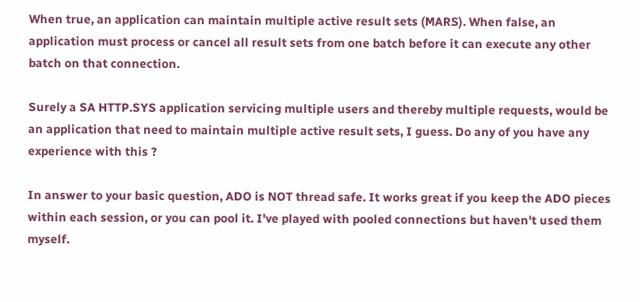When true, an application can maintain multiple active result sets (MARS). When false, an application must process or cancel all result sets from one batch before it can execute any other batch on that connection.

Surely a SA HTTP.SYS application servicing multiple users and thereby multiple requests, would be an application that need to maintain multiple active result sets, I guess. Do any of you have any experience with this ?

In answer to your basic question, ADO is NOT thread safe. It works great if you keep the ADO pieces within each session, or you can pool it. I've played with pooled connections but haven't used them myself.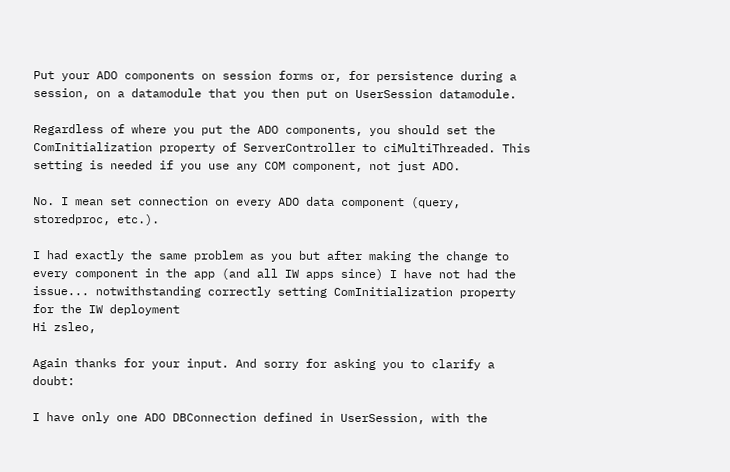Put your ADO components on session forms or, for persistence during a session, on a datamodule that you then put on UserSession datamodule.

Regardless of where you put the ADO components, you should set the ComInitialization property of ServerController to ciMultiThreaded. This setting is needed if you use any COM component, not just ADO.

No. I mean set connection on every ADO data component (query, storedproc, etc.).

I had exactly the same problem as you but after making the change to every component in the app (and all IW apps since) I have not had the issue... notwithstanding correctly setting ComInitialization property for the IW deployment
Hi zsleo,

Again thanks for your input. And sorry for asking you to clarify a doubt:

I have only one ADO DBConnection defined in UserSession, with the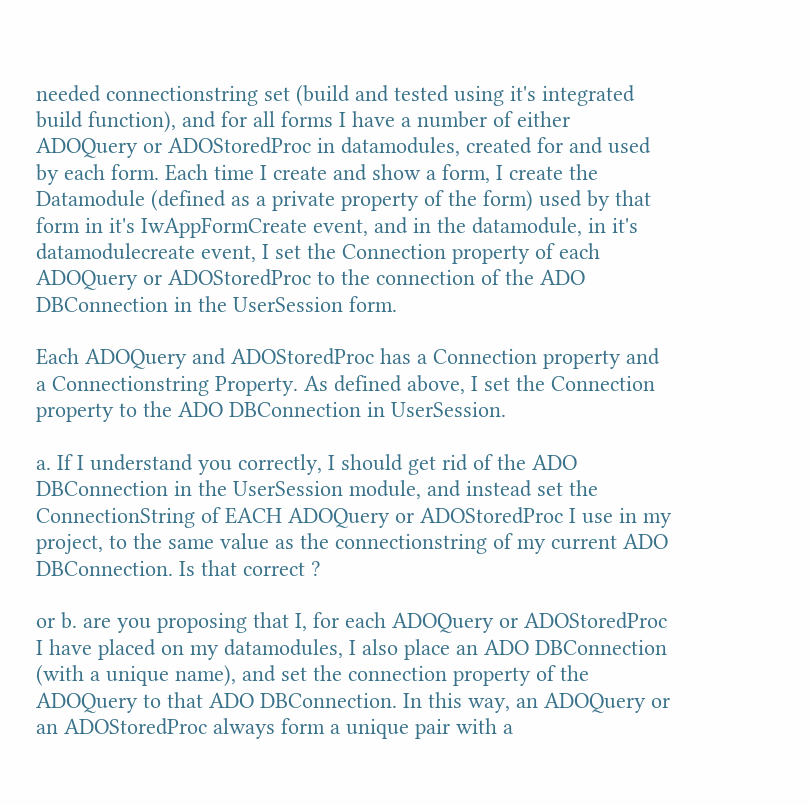needed connectionstring set (build and tested using it's integrated build function), and for all forms I have a number of either ADOQuery or ADOStoredProc in datamodules, created for and used by each form. Each time I create and show a form, I create the Datamodule (defined as a private property of the form) used by that form in it's IwAppFormCreate event, and in the datamodule, in it's datamodulecreate event, I set the Connection property of each ADOQuery or ADOStoredProc to the connection of the ADO DBConnection in the UserSession form.

Each ADOQuery and ADOStoredProc has a Connection property and a Connectionstring Property. As defined above, I set the Connection property to the ADO DBConnection in UserSession.

a. If I understand you correctly, I should get rid of the ADO DBConnection in the UserSession module, and instead set the ConnectionString of EACH ADOQuery or ADOStoredProc I use in my project, to the same value as the connectionstring of my current ADO DBConnection. Is that correct ?

or b. are you proposing that I, for each ADOQuery or ADOStoredProc I have placed on my datamodules, I also place an ADO DBConnection (with a unique name), and set the connection property of the ADOQuery to that ADO DBConnection. In this way, an ADOQuery or an ADOStoredProc always form a unique pair with a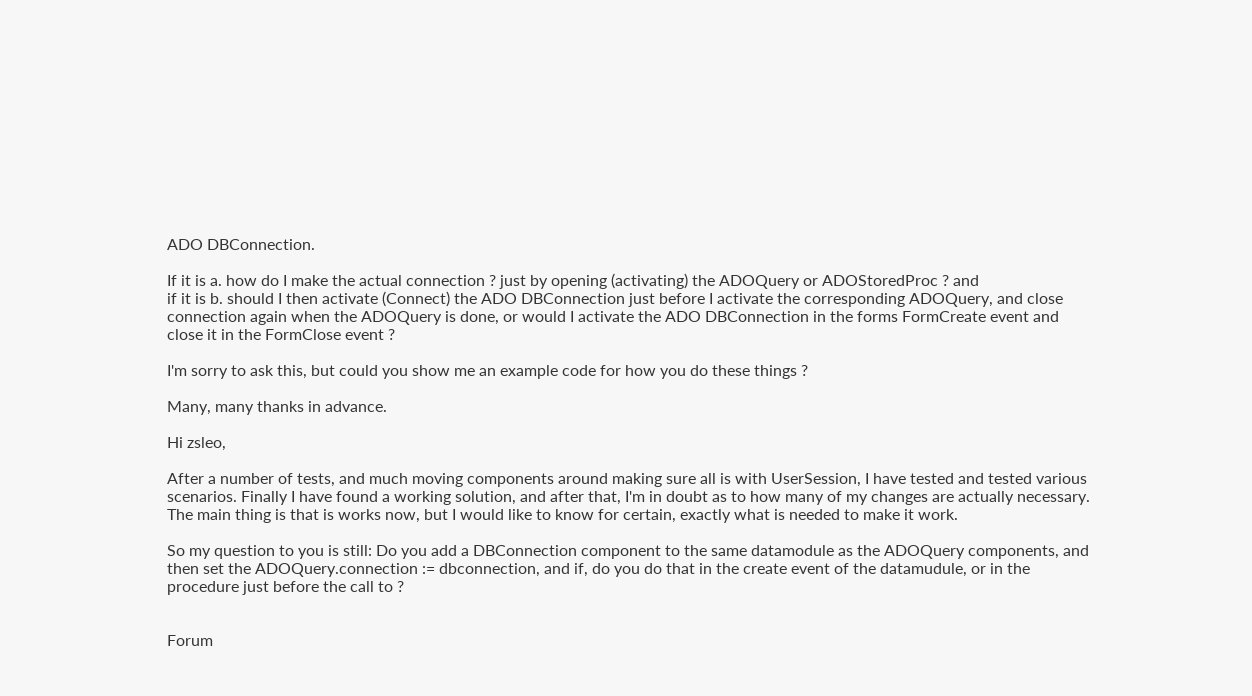ADO DBConnection.

If it is a. how do I make the actual connection ? just by opening (activating) the ADOQuery or ADOStoredProc ? and
if it is b. should I then activate (Connect) the ADO DBConnection just before I activate the corresponding ADOQuery, and close connection again when the ADOQuery is done, or would I activate the ADO DBConnection in the forms FormCreate event and close it in the FormClose event ?

I'm sorry to ask this, but could you show me an example code for how you do these things ?

Many, many thanks in advance.

Hi zsleo,

After a number of tests, and much moving components around making sure all is with UserSession, I have tested and tested various scenarios. Finally I have found a working solution, and after that, I'm in doubt as to how many of my changes are actually necessary. The main thing is that is works now, but I would like to know for certain, exactly what is needed to make it work.

So my question to you is still: Do you add a DBConnection component to the same datamodule as the ADOQuery components, and then set the ADOQuery.connection := dbconnection, and if, do you do that in the create event of the datamudule, or in the procedure just before the call to ?


Forum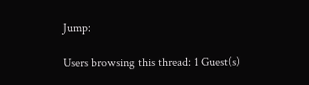Jump:

Users browsing this thread: 1 Guest(s)